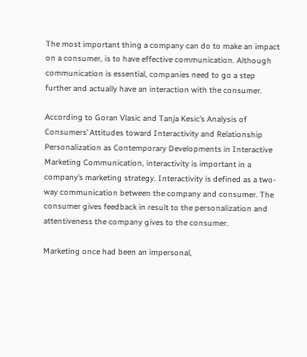The most important thing a company can do to make an impact on a consumer, is to have effective communication. Although communication is essential, companies need to go a step further and actually have an interaction with the consumer.

According to Goran Vlasic and Tanja Kesic’s Analysis of Consumers’ Attitudes toward Interactivity and Relationship Personalization as Contemporary Developments in Interactive Marketing Communication, interactivity is important in a company’s marketing strategy. Interactivity is defined as a two-way communication between the company and consumer. The consumer gives feedback in result to the personalization and attentiveness the company gives to the consumer.

Marketing once had been an impersonal,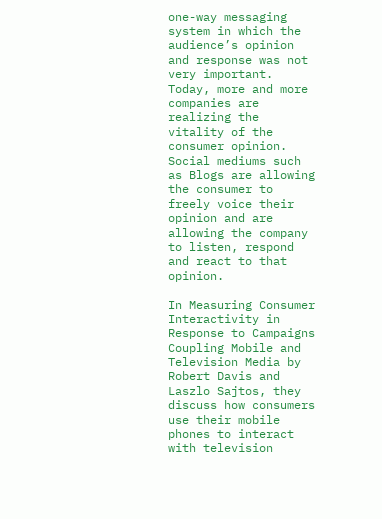one-way messaging system in which the audience’s opinion and response was not very important. Today, more and more companies are realizing the vitality of the consumer opinion. Social mediums such as Blogs are allowing the consumer to freely voice their opinion and are allowing the company to listen, respond and react to that opinion.

In Measuring Consumer Interactivity in Response to Campaigns Coupling Mobile and Television Media by Robert Davis and Laszlo Sajtos, they discuss how consumers use their mobile phones to interact with television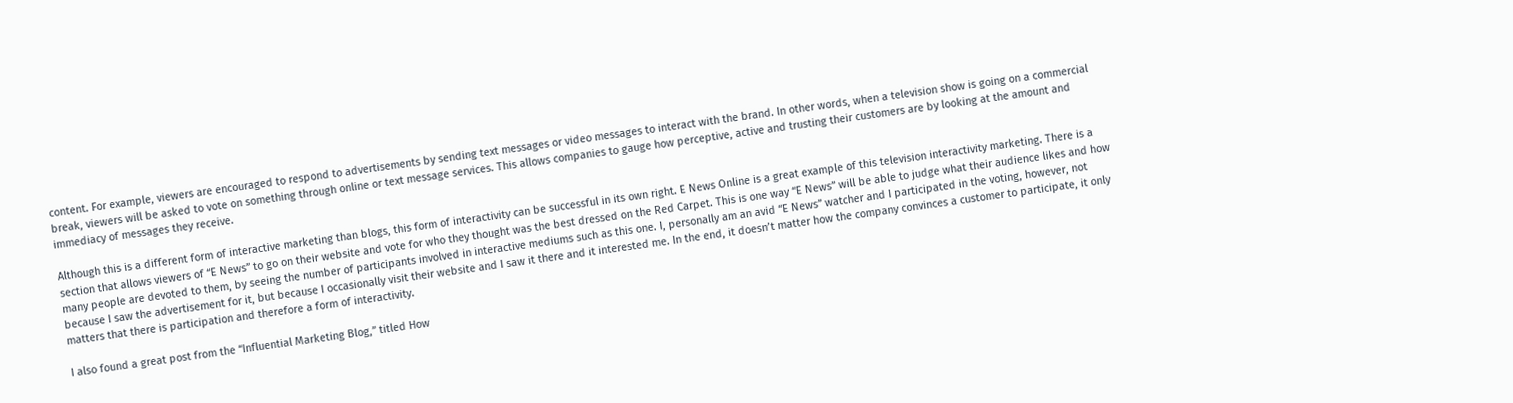content. For example, viewers are encouraged to respond to advertisements by sending text messages or video messages to interact with the brand. In other words, when a television show is going on a commercial break, viewers will be asked to vote on something through online or text message services. This allows companies to gauge how perceptive, active and trusting their customers are by looking at the amount and immediacy of messages they receive.

Although this is a different form of interactive marketing than blogs, this form of interactivity can be successful in its own right. E News Online is a great example of this television interactivity marketing. There is a section that allows viewers of “E News” to go on their website and vote for who they thought was the best dressed on the Red Carpet. This is one way “E News” will be able to judge what their audience likes and how many people are devoted to them, by seeing the number of participants involved in interactive mediums such as this one. I, personally am an avid “E News” watcher and I participated in the voting, however, not because I saw the advertisement for it, but because I occasionally visit their website and I saw it there and it interested me. In the end, it doesn’t matter how the company convinces a customer to participate, it only matters that there is participation and therefore a form of interactivity.

I also found a great post from the “Influential Marketing Blog,” titled How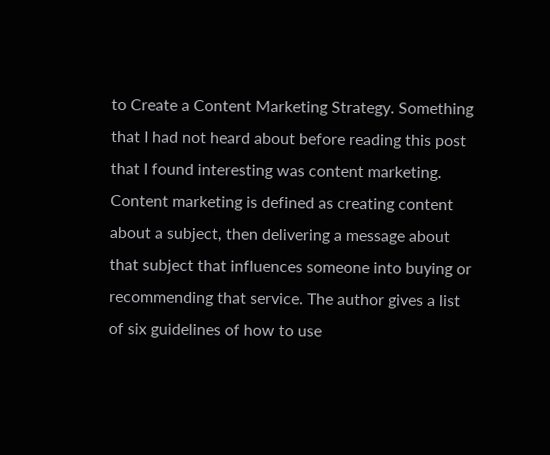to Create a Content Marketing Strategy. Something that I had not heard about before reading this post that I found interesting was content marketing. Content marketing is defined as creating content about a subject, then delivering a message about that subject that influences someone into buying or recommending that service. The author gives a list of six guidelines of how to use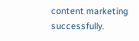content marketing successfully.